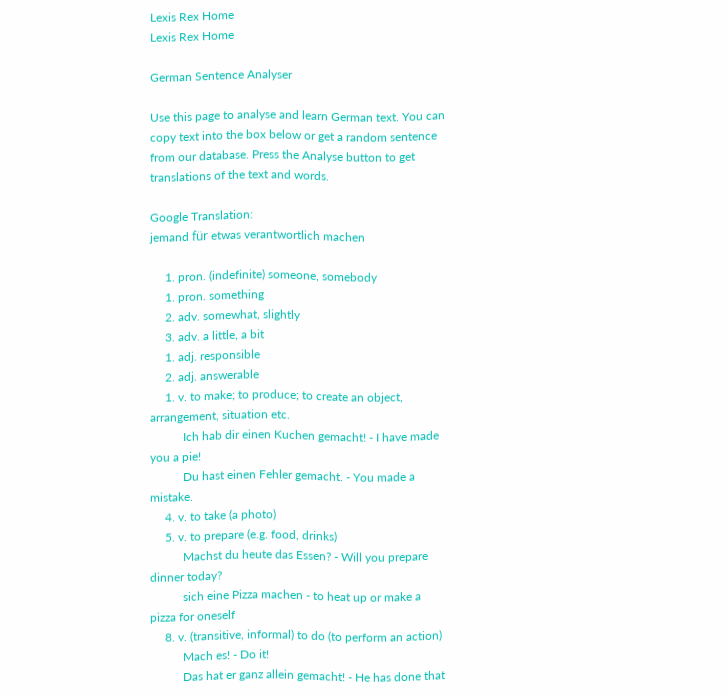Lexis Rex Home
Lexis Rex Home

German Sentence Analyser

Use this page to analyse and learn German text. You can copy text into the box below or get a random sentence from our database. Press the Analyse button to get translations of the text and words.

Google Translation:
jemand für etwas verantwortlich machen

     1. pron. (indefinite) someone, somebody
     1. pron. something
     2. adv. somewhat, slightly
     3. adv. a little, a bit
     1. adj. responsible
     2. adj. answerable
     1. v. to make; to produce; to create an object, arrangement, situation etc.
           Ich hab dir einen Kuchen gemacht! - I have made you a pie!
           Du hast einen Fehler gemacht. - You made a mistake.
     4. v. to take (a photo)
     5. v. to prepare (e.g. food, drinks)
           Machst du heute das Essen? - Will you prepare dinner today?
           sich eine Pizza machen - to heat up or make a pizza for oneself
     8. v. (transitive, informal) to do (to perform an action)
           Mach es! - Do it!
           Das hat er ganz allein gemacht! - He has done that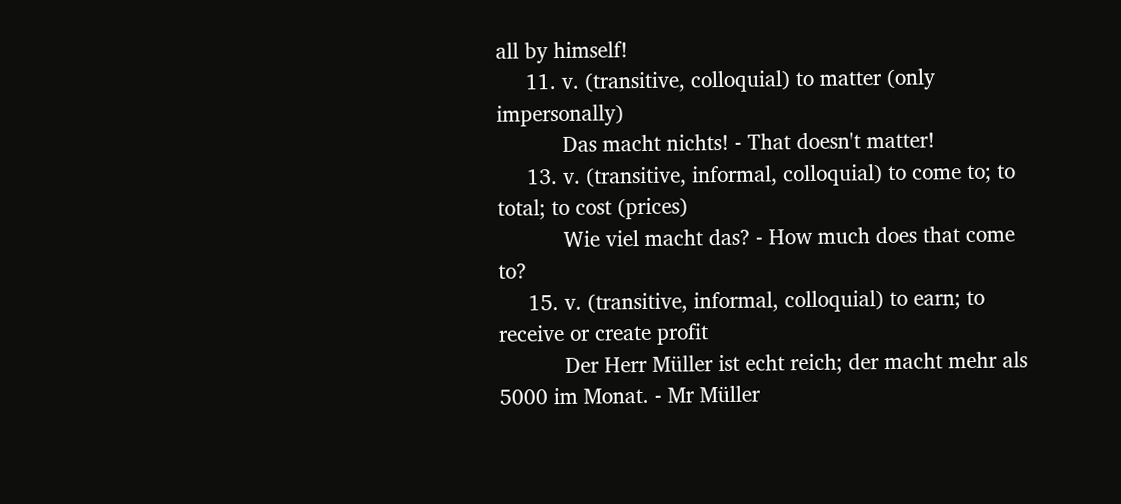all by himself!
     11. v. (transitive, colloquial) to matter (only impersonally)
           Das macht nichts! - That doesn't matter!
     13. v. (transitive, informal, colloquial) to come to; to total; to cost (prices)
           Wie viel macht das? - How much does that come to?
     15. v. (transitive, informal, colloquial) to earn; to receive or create profit
           Der Herr Müller ist echt reich; der macht mehr als 5000 im Monat. - Mr Müller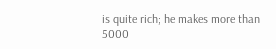is quite rich; he makes more than 5000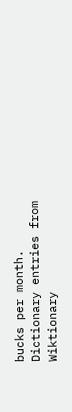bucks per month.
Dictionary entries from Wiktionary